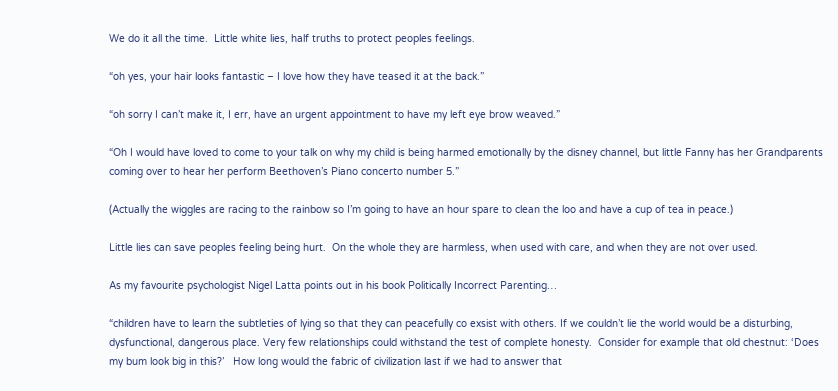We do it all the time.  Little white lies, half truths to protect peoples feelings.

“oh yes, your hair looks fantastic – I love how they have teased it at the back.”

“oh sorry I can’t make it, I err, have an urgent appointment to have my left eye brow weaved.”

“Oh I would have loved to come to your talk on why my child is being harmed emotionally by the disney channel, but little Fanny has her Grandparents coming over to hear her perform Beethoven’s Piano concerto number 5.”

(Actually the wiggles are racing to the rainbow so I’m going to have an hour spare to clean the loo and have a cup of tea in peace.)

Little lies can save peoples feeling being hurt.  On the whole they are harmless, when used with care, and when they are not over used.

As my favourite psychologist Nigel Latta points out in his book Politically Incorrect Parenting…

“children have to learn the subtleties of lying so that they can peacefully co exsist with others. If we couldn’t lie the world would be a disturbing, dysfunctional, dangerous place. Very few relationships could withstand the test of complete honesty.  Consider for example that old chestnut: ‘Does my bum look big in this?’   How long would the fabric of civilization last if we had to answer that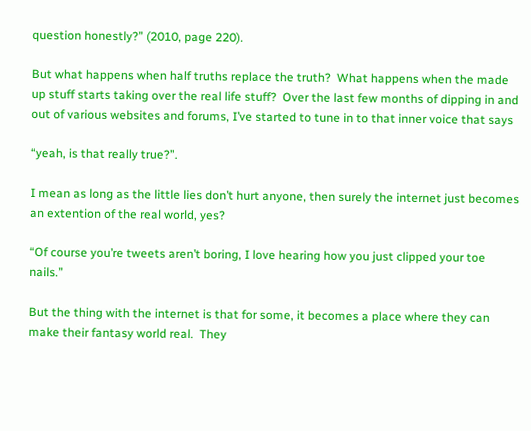question honestly?” (2010, page 220).

But what happens when half truths replace the truth?  What happens when the made up stuff starts taking over the real life stuff?  Over the last few months of dipping in and out of various websites and forums, I’ve started to tune in to that inner voice that says

“yeah, is that really true?”.

I mean as long as the little lies don’t hurt anyone, then surely the internet just becomes an extention of the real world, yes?

“Of course you’re tweets aren’t boring, I love hearing how you just clipped your toe nails.”

But the thing with the internet is that for some, it becomes a place where they can make their fantasy world real.  They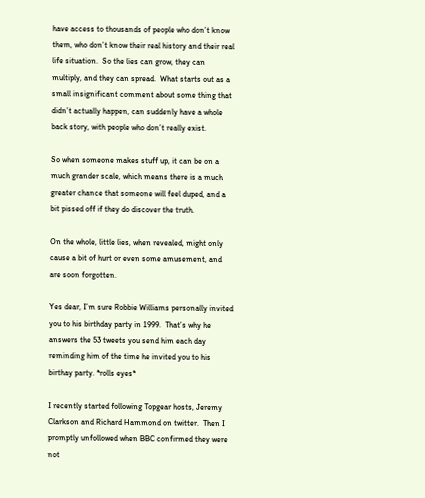have access to thousands of people who don’t know them, who don’t know their real history and their real life situation.  So the lies can grow, they can multiply, and they can spread.  What starts out as a small insignificant comment about some thing that didn’t actually happen, can suddenly have a whole back story, with people who don’t really exist.

So when someone makes stuff up, it can be on a much grander scale, which means there is a much greater chance that someone will feel duped, and a bit pissed off if they do discover the truth.

On the whole, little lies, when revealed, might only cause a bit of hurt or even some amusement, and are soon forgotten.

Yes dear, I’m sure Robbie Williams personally invited you to his birthday party in 1999.  That’s why he answers the 53 tweets you send him each day reminding him of the time he invited you to his birthay party. *rolls eyes*

I recently started following Topgear hosts, Jeremy Clarkson and Richard Hammond on twitter.  Then I promptly unfollowed when BBC confirmed they were not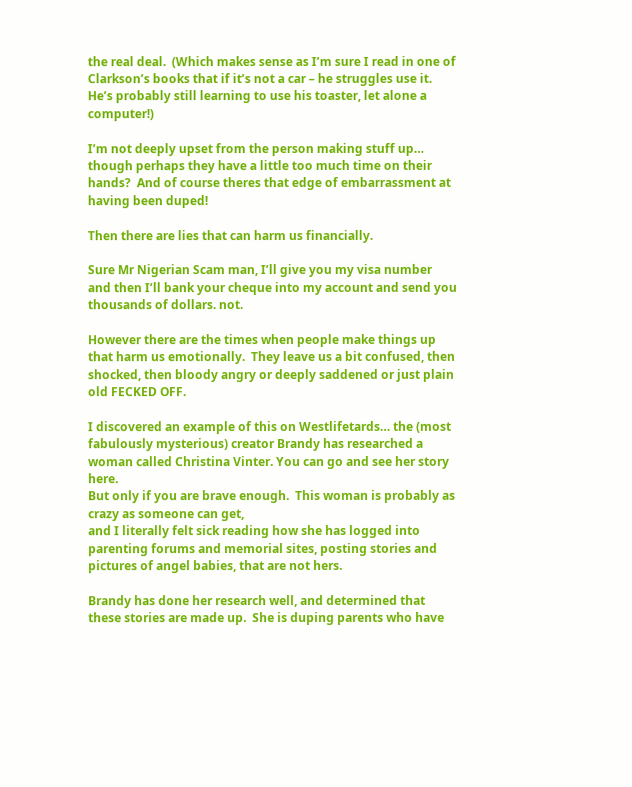the real deal.  (Which makes sense as I’m sure I read in one of Clarkson’s books that if it’s not a car – he struggles use it.  He’s probably still learning to use his toaster, let alone a computer!)

I’m not deeply upset from the person making stuff up… though perhaps they have a little too much time on their hands?  And of course theres that edge of embarrassment at having been duped!

Then there are lies that can harm us financially.

Sure Mr Nigerian Scam man, I’ll give you my visa number and then I’ll bank your cheque into my account and send you thousands of dollars. not.

However there are the times when people make things up that harm us emotionally.  They leave us a bit confused, then shocked, then bloody angry or deeply saddened or just plain old FECKED OFF.

I discovered an example of this on Westlifetards… the (most fabulously mysterious) creator Brandy has researched a woman called Christina Vinter. You can go and see her story here.
But only if you are brave enough.  This woman is probably as crazy as someone can get,
and I literally felt sick reading how she has logged into parenting forums and memorial sites, posting stories and pictures of angel babies, that are not hers.

Brandy has done her research well, and determined that these stories are made up.  She is duping parents who have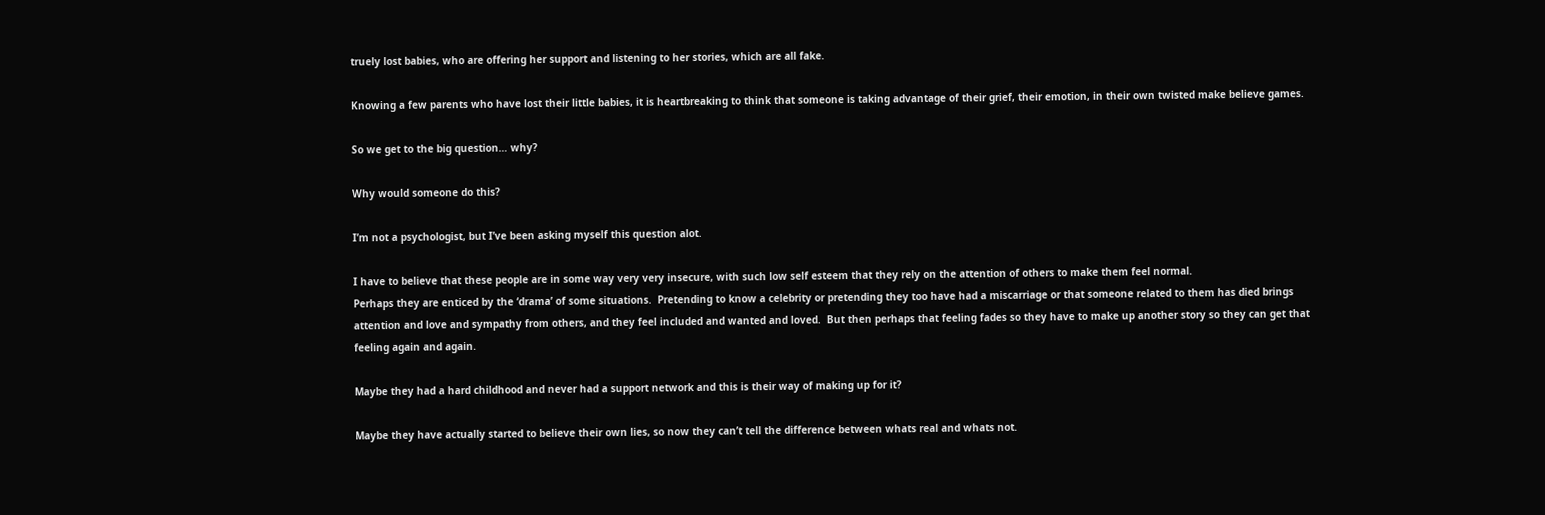truely lost babies, who are offering her support and listening to her stories, which are all fake.

Knowing a few parents who have lost their little babies, it is heartbreaking to think that someone is taking advantage of their grief, their emotion, in their own twisted make believe games.

So we get to the big question… why?

Why would someone do this?

I’m not a psychologist, but I’ve been asking myself this question alot.

I have to believe that these people are in some way very very insecure, with such low self esteem that they rely on the attention of others to make them feel normal.
Perhaps they are enticed by the ‘drama’ of some situations.  Pretending to know a celebrity or pretending they too have had a miscarriage or that someone related to them has died brings attention and love and sympathy from others, and they feel included and wanted and loved.  But then perhaps that feeling fades so they have to make up another story so they can get that feeling again and again.

Maybe they had a hard childhood and never had a support network and this is their way of making up for it?

Maybe they have actually started to believe their own lies, so now they can’t tell the difference between whats real and whats not.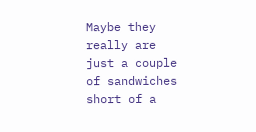Maybe they really are just a couple of sandwiches short of a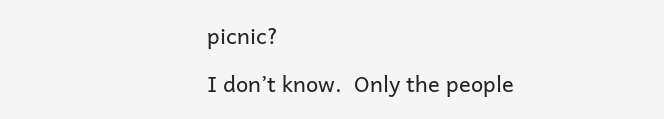picnic?

I don’t know.  Only the people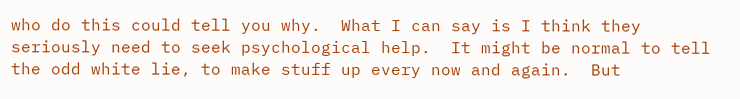who do this could tell you why.  What I can say is I think they seriously need to seek psychological help.  It might be normal to tell the odd white lie, to make stuff up every now and again.  But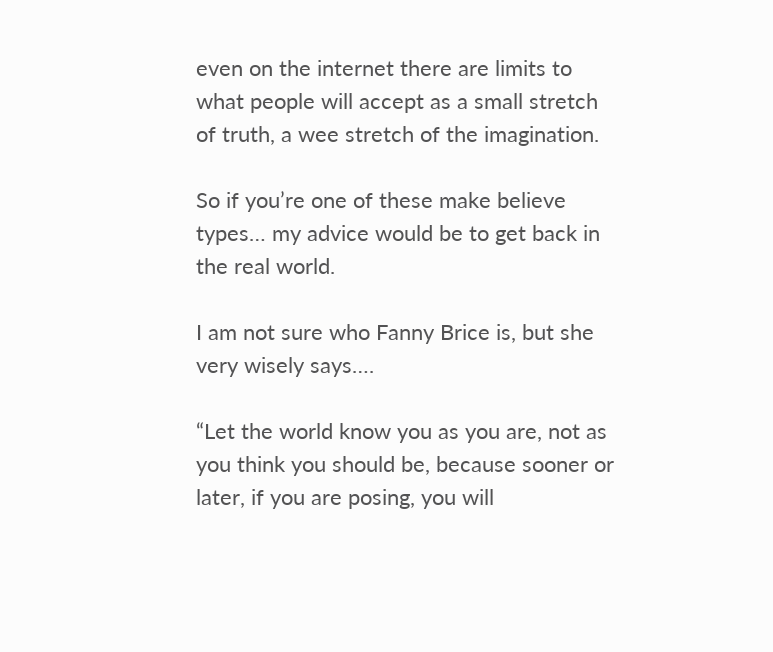even on the internet there are limits to what people will accept as a small stretch of truth, a wee stretch of the imagination.

So if you’re one of these make believe types… my advice would be to get back in the real world.

I am not sure who Fanny Brice is, but she very wisely says….

“Let the world know you as you are, not as you think you should be, because sooner or later, if you are posing, you will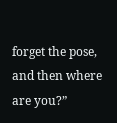forget the pose, and then where are you?”